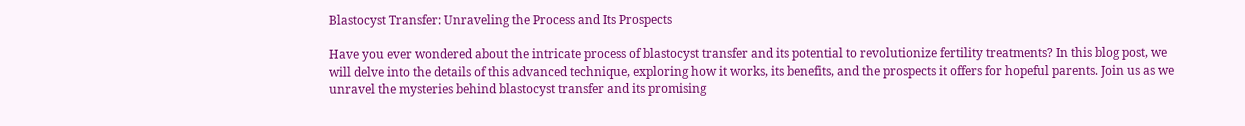Blastocyst Transfer: Unraveling the Process and Its Prospects

Have you ever wondered about the intricate process of blastocyst transfer and its potential to revolutionize fertility treatments? In this blog post, we will delve into the details of this advanced technique, exploring how it works, its benefits, and the prospects it offers for hopeful parents. Join us as we unravel the mysteries behind blastocyst transfer and its promising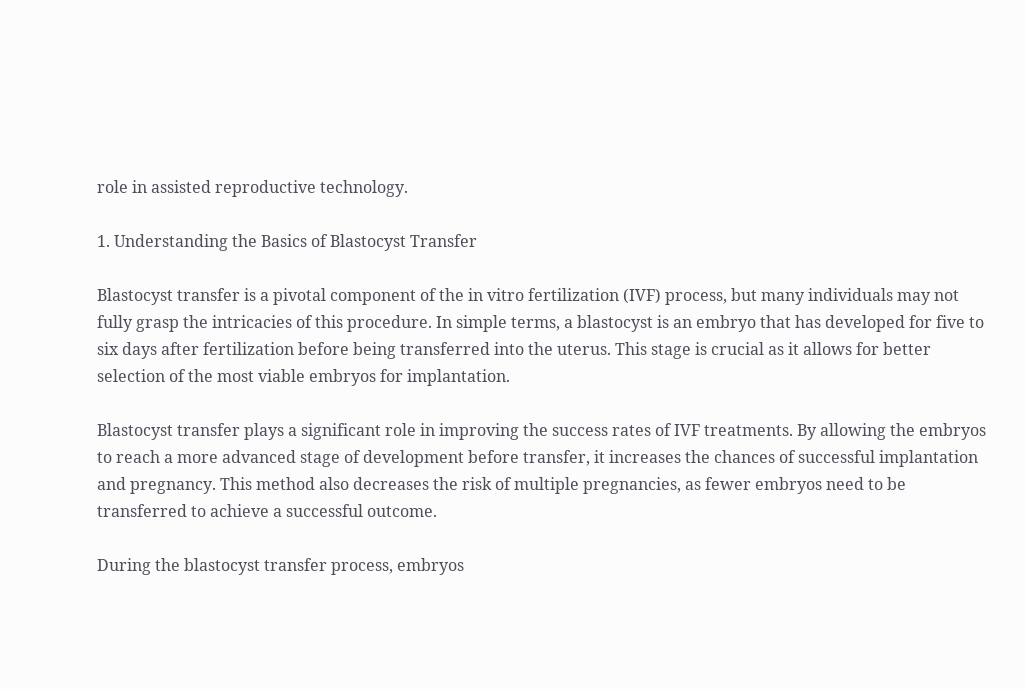role in assisted reproductive technology.

1. Understanding the Basics of Blastocyst Transfer

Blastocyst transfer is a pivotal component of the in vitro fertilization (IVF) process, but many individuals may not fully grasp the intricacies of this procedure. In simple terms, a blastocyst is an embryo that has developed for five to six days after fertilization before being transferred into the uterus. This stage is crucial as it allows for better selection of the most viable embryos for implantation.

Blastocyst transfer plays a significant role in improving the success rates of IVF treatments. By allowing the embryos to reach a more advanced stage of development before transfer, it increases the chances of successful implantation and pregnancy. This method also decreases the risk of multiple pregnancies, as fewer embryos need to be transferred to achieve a successful outcome.

During the blastocyst transfer process, embryos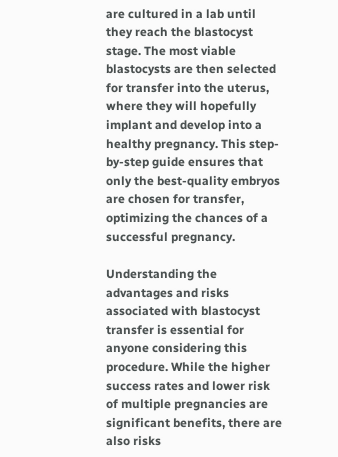are cultured in a lab until they reach the blastocyst stage. The most viable blastocysts are then selected for transfer into the uterus, where they will hopefully implant and develop into a healthy pregnancy. This step-by-step guide ensures that only the best-quality embryos are chosen for transfer, optimizing the chances of a successful pregnancy.

Understanding the advantages and risks associated with blastocyst transfer is essential for anyone considering this procedure. While the higher success rates and lower risk of multiple pregnancies are significant benefits, there are also risks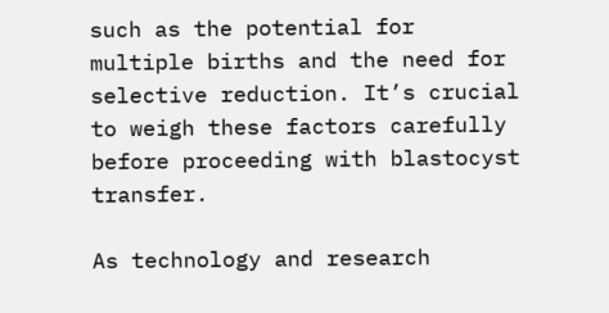such as the potential for multiple births and the need for selective reduction. It’s crucial to weigh these factors carefully before proceeding with blastocyst transfer.

As technology and research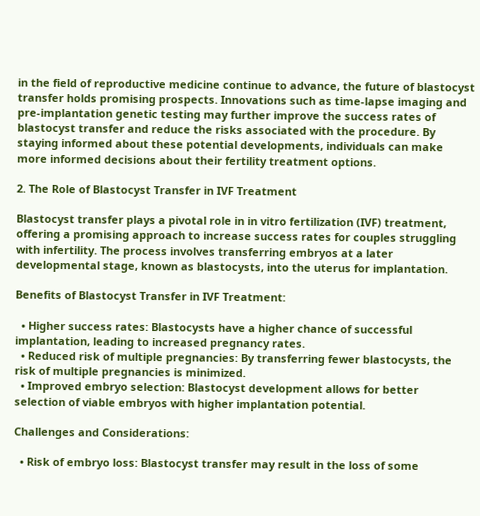in the field of reproductive medicine continue to advance, the future of blastocyst transfer holds promising prospects. Innovations such as time-lapse imaging and pre-implantation genetic testing may further improve the success rates of blastocyst transfer and reduce the risks associated with the procedure. By staying informed about these potential developments, individuals can make more informed decisions about their fertility treatment options.

2. The Role of Blastocyst Transfer in IVF Treatment

Blastocyst transfer plays a pivotal role in in vitro fertilization (IVF) treatment, offering a promising approach to increase success rates for couples struggling with infertility. The process involves transferring embryos at a later developmental stage, known as blastocysts, into the uterus for implantation.

Benefits of Blastocyst Transfer in IVF Treatment:

  • Higher success rates: Blastocysts have a higher chance of successful implantation, leading to increased pregnancy rates.
  • Reduced risk of multiple pregnancies: By transferring fewer blastocysts, the risk of multiple pregnancies is minimized.
  • Improved embryo selection: Blastocyst development allows for better selection of viable embryos with higher implantation potential.

Challenges and Considerations:

  • Risk of embryo loss: Blastocyst transfer may result in the loss of some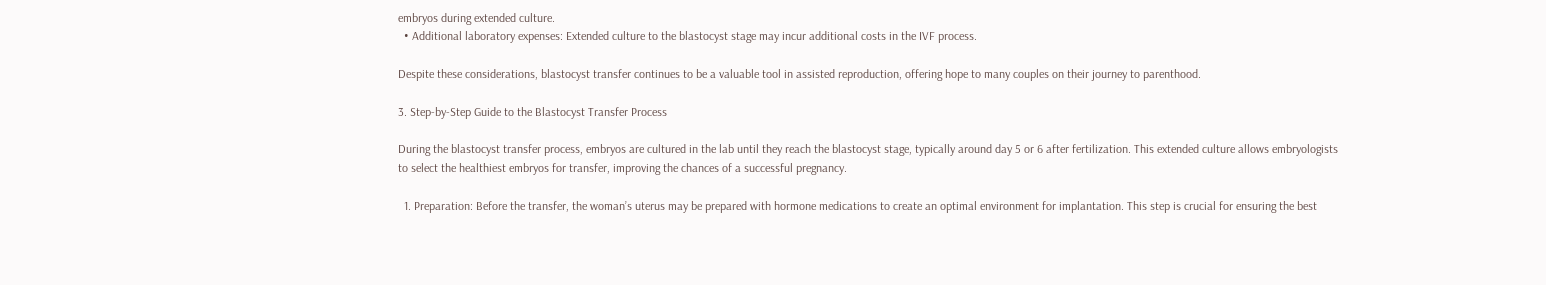embryos during extended culture.
  • Additional laboratory expenses: Extended culture to the blastocyst stage may incur additional costs in the IVF process.

Despite these considerations, blastocyst transfer continues to be a valuable tool in assisted reproduction, offering hope to many couples on their journey to parenthood.

3. Step-by-Step Guide to the Blastocyst Transfer Process

During the blastocyst transfer process, embryos are cultured in the lab until they reach the blastocyst stage, typically around day 5 or 6 after fertilization. This extended culture allows embryologists to select the healthiest embryos for transfer, improving the chances of a successful pregnancy.

  1. Preparation: Before the transfer, the woman’s uterus may be prepared with hormone medications to create an optimal environment for implantation. This step is crucial for ensuring the best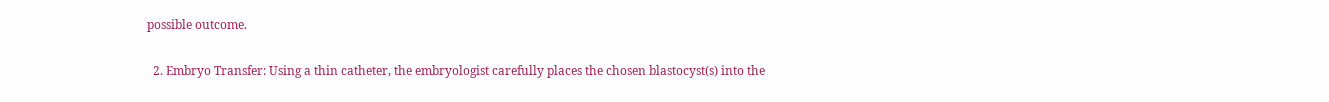possible outcome.

  2. Embryo Transfer: Using a thin catheter, the embryologist carefully places the chosen blastocyst(s) into the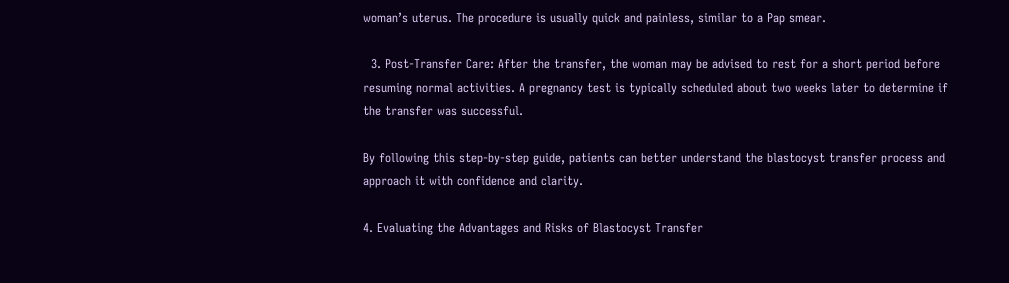woman’s uterus. The procedure is usually quick and painless, similar to a Pap smear.

  3. Post-Transfer Care: After the transfer, the woman may be advised to rest for a short period before resuming normal activities. A pregnancy test is typically scheduled about two weeks later to determine if the transfer was successful.

By following this step-by-step guide, patients can better understand the blastocyst transfer process and approach it with confidence and clarity.

4. Evaluating the Advantages and Risks of Blastocyst Transfer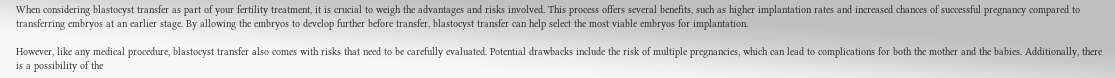When considering blastocyst transfer as part of your fertility treatment, it is crucial to weigh the advantages and risks involved. This process offers several benefits, such as higher implantation rates and increased chances of successful pregnancy compared to transferring embryos at an earlier stage. By allowing the embryos to develop further before transfer, blastocyst transfer can help select the most viable embryos for implantation.

However, like any medical procedure, blastocyst transfer also comes with risks that need to be carefully evaluated. Potential drawbacks include the risk of multiple pregnancies, which can lead to complications for both the mother and the babies. Additionally, there is a possibility of the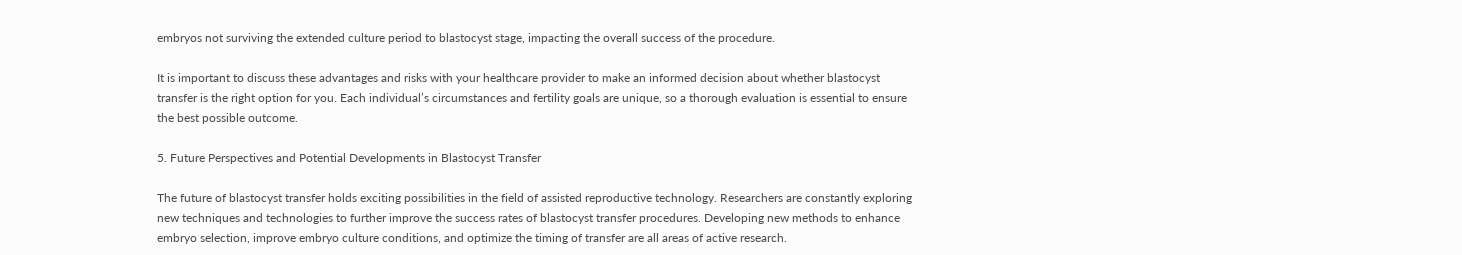embryos not surviving the extended culture period to blastocyst stage, impacting the overall success of the procedure.

It is important to discuss these advantages and risks with your healthcare provider to make an informed decision about whether blastocyst transfer is the right option for you. Each individual’s circumstances and fertility goals are unique, so a thorough evaluation is essential to ensure the best possible outcome.

5. Future Perspectives and Potential Developments in Blastocyst Transfer

The future of blastocyst transfer holds exciting possibilities in the field of assisted reproductive technology. Researchers are constantly exploring new techniques and technologies to further improve the success rates of blastocyst transfer procedures. Developing new methods to enhance embryo selection, improve embryo culture conditions, and optimize the timing of transfer are all areas of active research.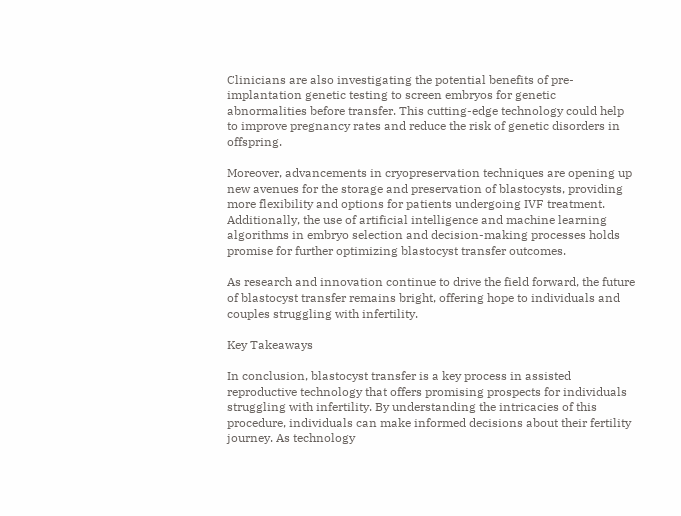Clinicians are also investigating the potential benefits of pre-implantation genetic testing to screen embryos for genetic abnormalities before transfer. This cutting-edge technology could help to improve pregnancy rates and reduce the risk of genetic disorders in offspring.

Moreover, advancements in cryopreservation techniques are opening up new avenues for the storage and preservation of blastocysts, providing more flexibility and options for patients undergoing IVF treatment. Additionally, the use of artificial intelligence and machine learning algorithms in embryo selection and decision-making processes holds promise for further optimizing blastocyst transfer outcomes.

As research and innovation continue to drive the field forward, the future of blastocyst transfer remains bright, offering hope to individuals and couples struggling with infertility.

Key Takeaways

In conclusion, blastocyst transfer is a key process in assisted reproductive technology that offers promising prospects for individuals struggling with infertility. By understanding the intricacies of this procedure, individuals can make informed decisions about their fertility journey. As technology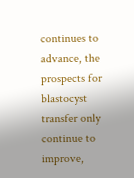continues to advance, the prospects for blastocyst transfer only continue to improve,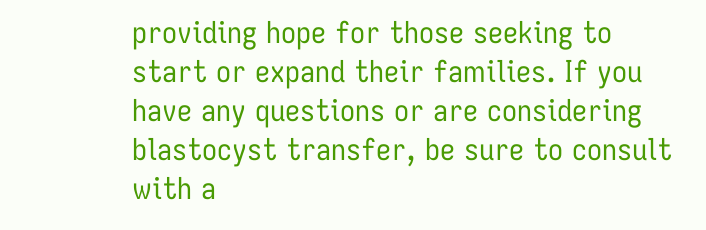providing hope for those seeking to start or expand their families. If you have any questions or are considering blastocyst transfer, be sure to consult with a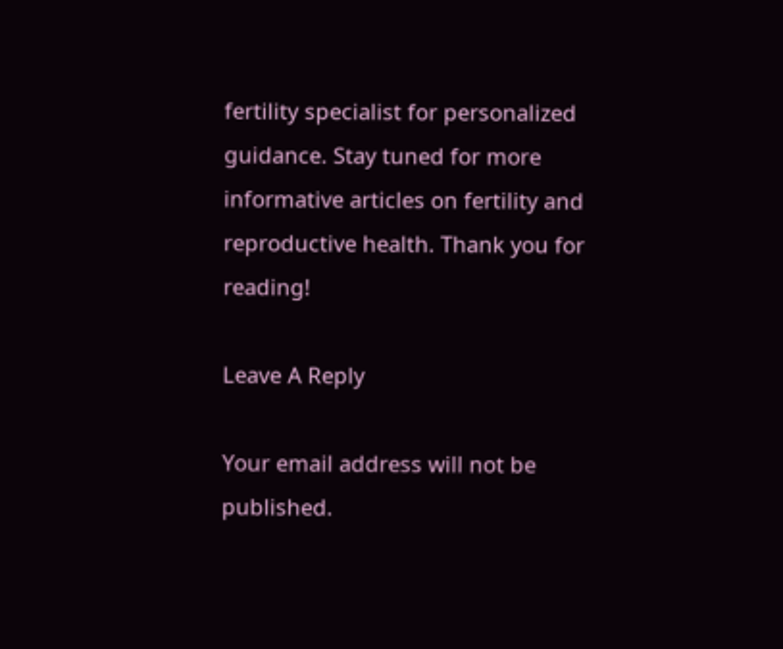fertility specialist for personalized guidance. Stay tuned for more informative articles on fertility and reproductive health. Thank you for reading!

Leave A Reply

Your email address will not be published.